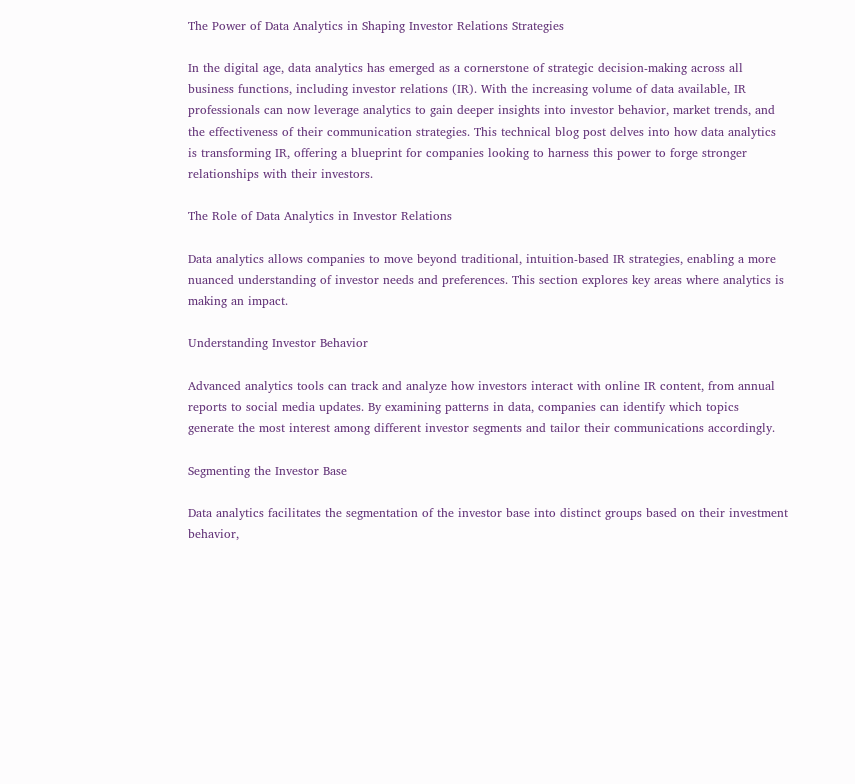The Power of Data Analytics in Shaping Investor Relations Strategies

In the digital age, data analytics has emerged as a cornerstone of strategic decision-making across all business functions, including investor relations (IR). With the increasing volume of data available, IR professionals can now leverage analytics to gain deeper insights into investor behavior, market trends, and the effectiveness of their communication strategies. This technical blog post delves into how data analytics is transforming IR, offering a blueprint for companies looking to harness this power to forge stronger relationships with their investors.

The Role of Data Analytics in Investor Relations

Data analytics allows companies to move beyond traditional, intuition-based IR strategies, enabling a more nuanced understanding of investor needs and preferences. This section explores key areas where analytics is making an impact.

Understanding Investor Behavior

Advanced analytics tools can track and analyze how investors interact with online IR content, from annual reports to social media updates. By examining patterns in data, companies can identify which topics generate the most interest among different investor segments and tailor their communications accordingly.

Segmenting the Investor Base

Data analytics facilitates the segmentation of the investor base into distinct groups based on their investment behavior,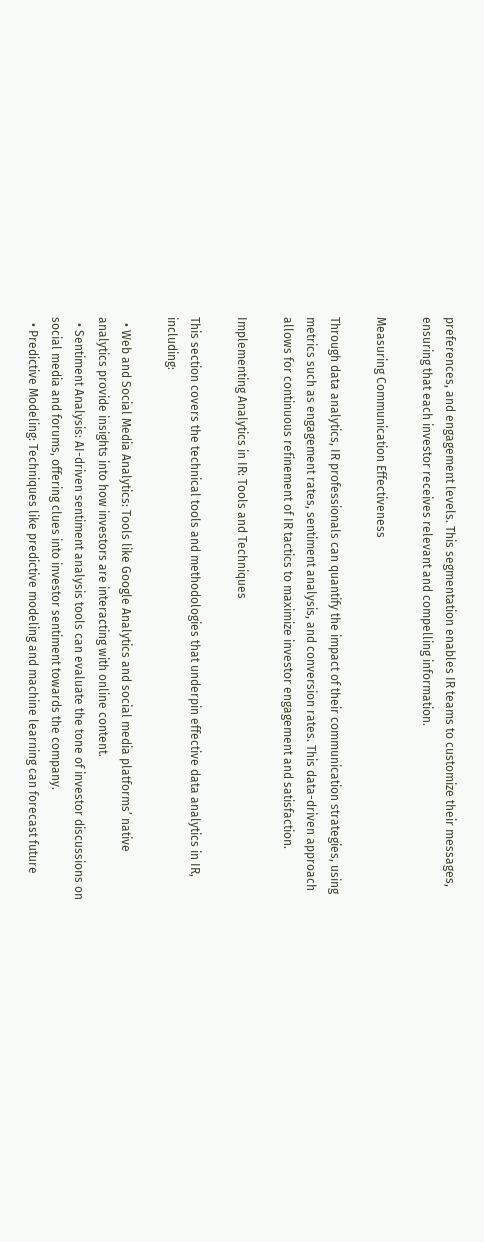preferences, and engagement levels. This segmentation enables IR teams to customize their messages, ensuring that each investor receives relevant and compelling information.

Measuring Communication Effectiveness

Through data analytics, IR professionals can quantify the impact of their communication strategies, using metrics such as engagement rates, sentiment analysis, and conversion rates. This data-driven approach allows for continuous refinement of IR tactics to maximize investor engagement and satisfaction.

Implementing Analytics in IR: Tools and Techniques

This section covers the technical tools and methodologies that underpin effective data analytics in IR, including:

  • Web and Social Media Analytics: Tools like Google Analytics and social media platforms’ native analytics provide insights into how investors are interacting with online content.
  • Sentiment Analysis: AI-driven sentiment analysis tools can evaluate the tone of investor discussions on social media and forums, offering clues into investor sentiment towards the company.
  • Predictive Modeling: Techniques like predictive modeling and machine learning can forecast future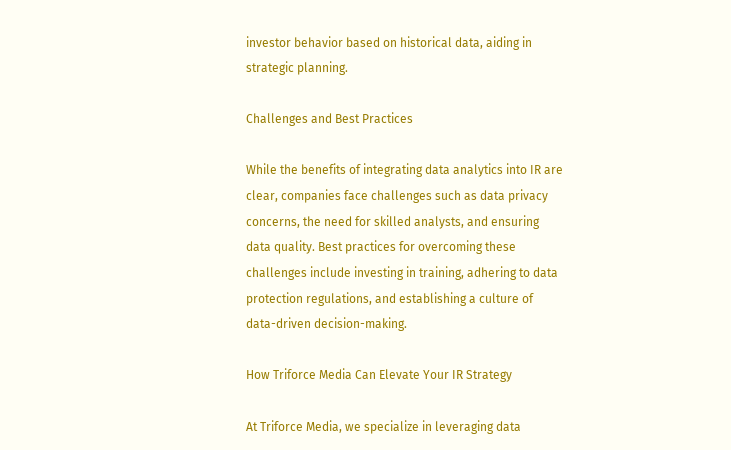investor behavior based on historical data, aiding in strategic planning.

Challenges and Best Practices

While the benefits of integrating data analytics into IR are clear, companies face challenges such as data privacy concerns, the need for skilled analysts, and ensuring data quality. Best practices for overcoming these challenges include investing in training, adhering to data protection regulations, and establishing a culture of data-driven decision-making.

How Triforce Media Can Elevate Your IR Strategy

At Triforce Media, we specialize in leveraging data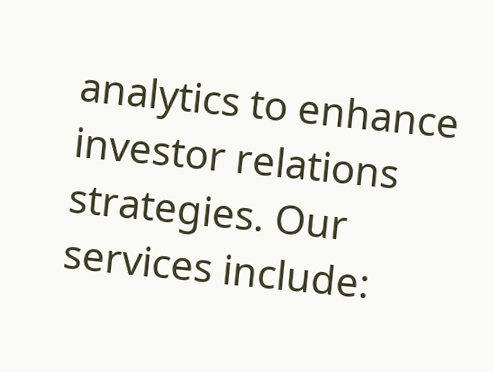analytics to enhance investor relations strategies. Our services include: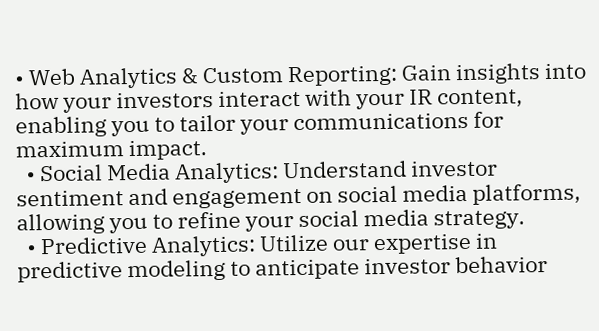• Web Analytics & Custom Reporting: Gain insights into how your investors interact with your IR content, enabling you to tailor your communications for maximum impact.
  • Social Media Analytics: Understand investor sentiment and engagement on social media platforms, allowing you to refine your social media strategy.
  • Predictive Analytics: Utilize our expertise in predictive modeling to anticipate investor behavior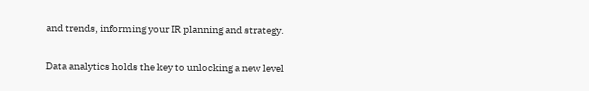and trends, informing your IR planning and strategy.

Data analytics holds the key to unlocking a new level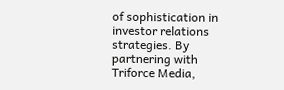of sophistication in investor relations strategies. By partnering with Triforce Media,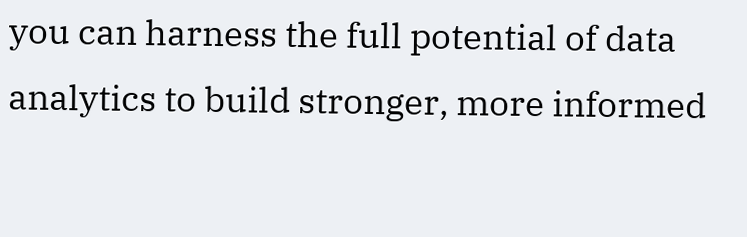you can harness the full potential of data analytics to build stronger, more informed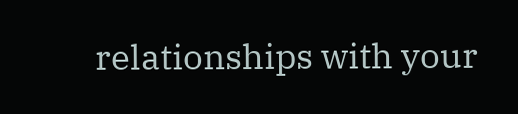relationships with your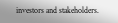investors and stakeholders.